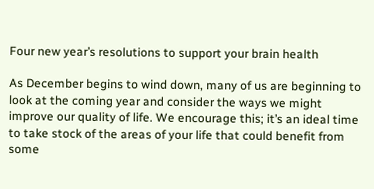Four new year’s resolutions to support your brain health

As December begins to wind down, many of us are beginning to look at the coming year and consider the ways we might improve our quality of life. We encourage this; it’s an ideal time to take stock of the areas of your life that could benefit from some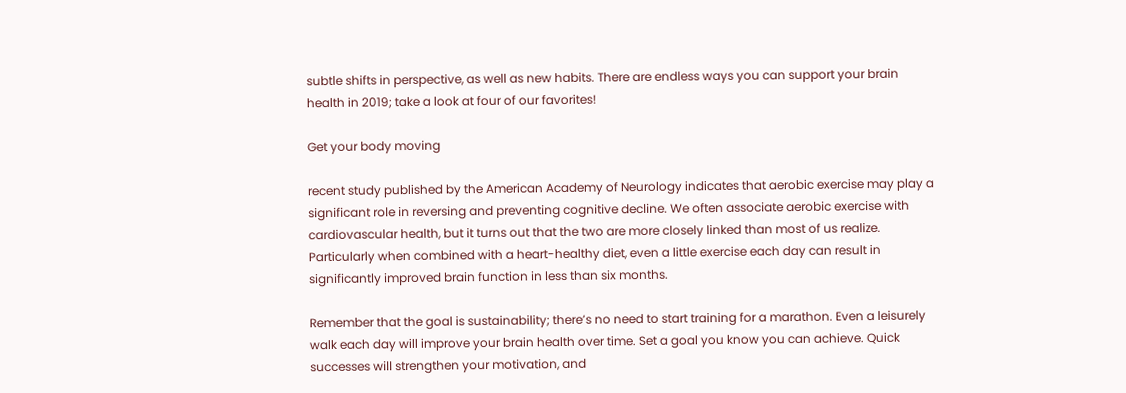subtle shifts in perspective, as well as new habits. There are endless ways you can support your brain health in 2019; take a look at four of our favorites!

Get your body moving

recent study published by the American Academy of Neurology indicates that aerobic exercise may play a significant role in reversing and preventing cognitive decline. We often associate aerobic exercise with cardiovascular health, but it turns out that the two are more closely linked than most of us realize. Particularly when combined with a heart-healthy diet, even a little exercise each day can result in significantly improved brain function in less than six months.

Remember that the goal is sustainability; there’s no need to start training for a marathon. Even a leisurely walk each day will improve your brain health over time. Set a goal you know you can achieve. Quick successes will strengthen your motivation, and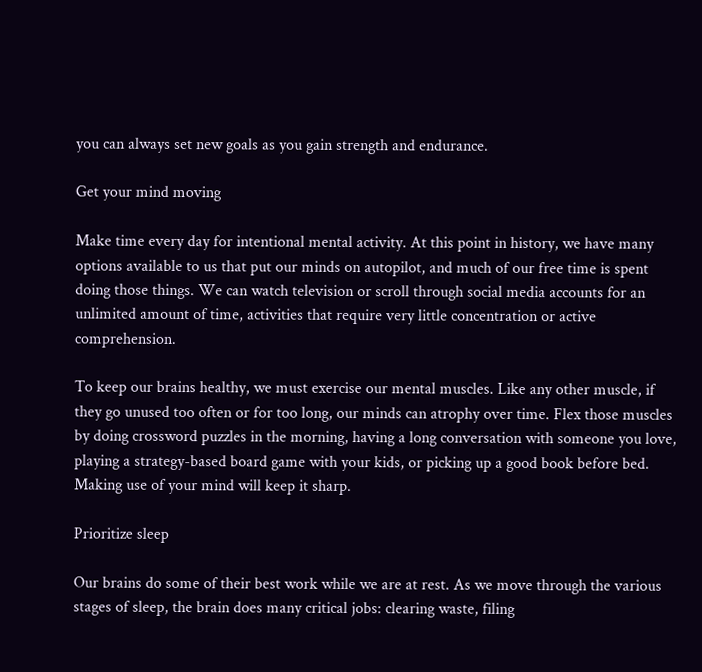you can always set new goals as you gain strength and endurance.

Get your mind moving

Make time every day for intentional mental activity. At this point in history, we have many options available to us that put our minds on autopilot, and much of our free time is spent doing those things. We can watch television or scroll through social media accounts for an unlimited amount of time, activities that require very little concentration or active comprehension.

To keep our brains healthy, we must exercise our mental muscles. Like any other muscle, if they go unused too often or for too long, our minds can atrophy over time. Flex those muscles by doing crossword puzzles in the morning, having a long conversation with someone you love, playing a strategy-based board game with your kids, or picking up a good book before bed. Making use of your mind will keep it sharp.

Prioritize sleep

Our brains do some of their best work while we are at rest. As we move through the various stages of sleep, the brain does many critical jobs: clearing waste, filing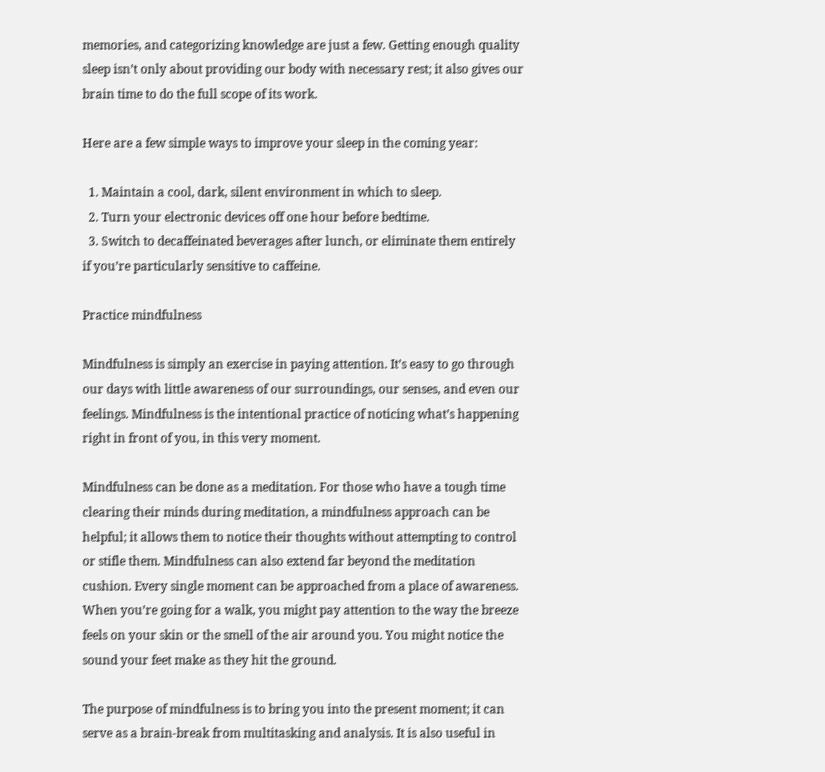memories, and categorizing knowledge are just a few. Getting enough quality sleep isn’t only about providing our body with necessary rest; it also gives our brain time to do the full scope of its work.

Here are a few simple ways to improve your sleep in the coming year:

  1. Maintain a cool, dark, silent environment in which to sleep.
  2. Turn your electronic devices off one hour before bedtime.
  3. Switch to decaffeinated beverages after lunch, or eliminate them entirely if you’re particularly sensitive to caffeine.

Practice mindfulness

Mindfulness is simply an exercise in paying attention. It’s easy to go through our days with little awareness of our surroundings, our senses, and even our feelings. Mindfulness is the intentional practice of noticing what’s happening right in front of you, in this very moment.

Mindfulness can be done as a meditation. For those who have a tough time clearing their minds during meditation, a mindfulness approach can be helpful; it allows them to notice their thoughts without attempting to control or stifle them. Mindfulness can also extend far beyond the meditation cushion. Every single moment can be approached from a place of awareness. When you’re going for a walk, you might pay attention to the way the breeze feels on your skin or the smell of the air around you. You might notice the sound your feet make as they hit the ground.

The purpose of mindfulness is to bring you into the present moment; it can serve as a brain-break from multitasking and analysis. It is also useful in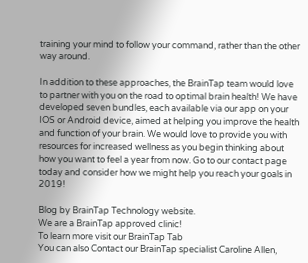training your mind to follow your command, rather than the other way around.

In addition to these approaches, the BrainTap team would love to partner with you on the road to optimal brain health! We have developed seven bundles, each available via our app on your IOS or Android device, aimed at helping you improve the health and function of your brain. We would love to provide you with resources for increased wellness as you begin thinking about how you want to feel a year from now. Go to our contact page today and consider how we might help you reach your goals in 2019!

Blog by BrainTap Technology website.
We are a BrainTap approved clinic!
To learn more visit our BrainTap Tab
You can also Contact our BrainTap specialist Caroline Allen,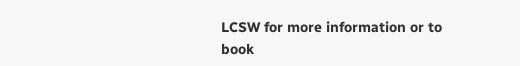LCSW for more information or to book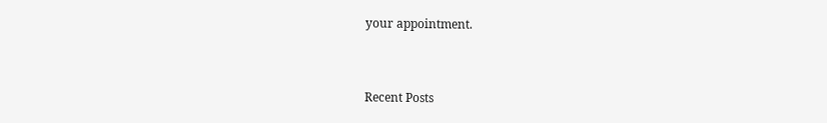your appointment.



Recent Posts